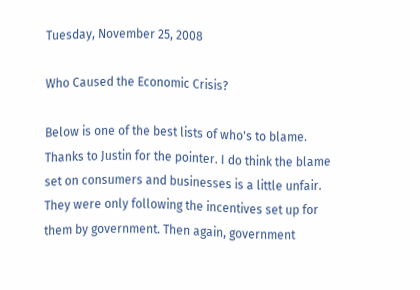Tuesday, November 25, 2008

Who Caused the Economic Crisis?

Below is one of the best lists of who's to blame. Thanks to Justin for the pointer. I do think the blame set on consumers and businesses is a little unfair. They were only following the incentives set up for them by government. Then again, government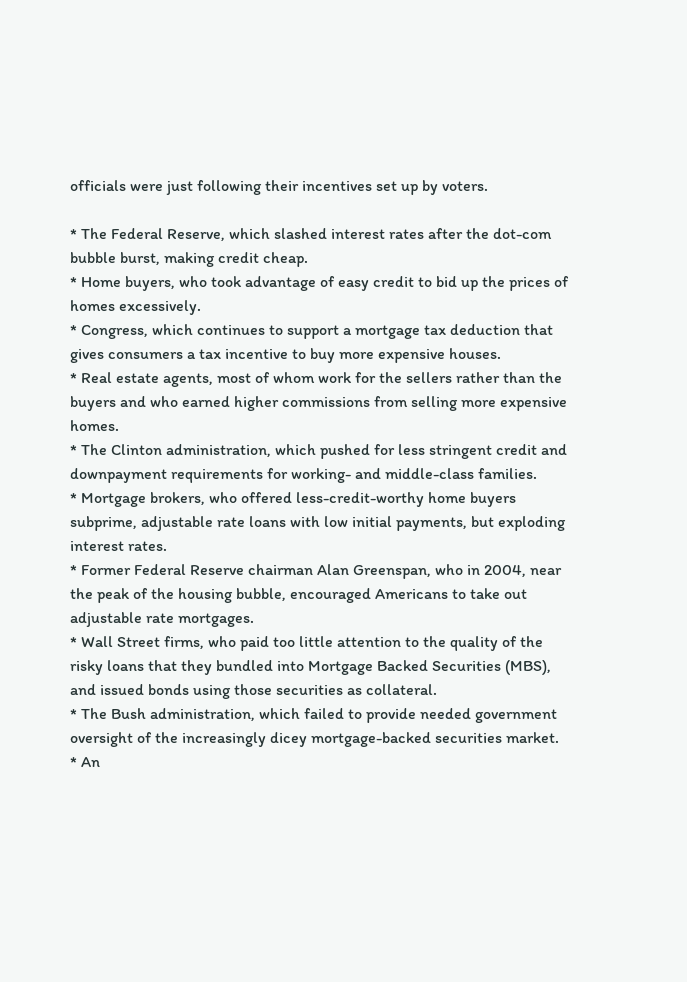officials were just following their incentives set up by voters.

* The Federal Reserve, which slashed interest rates after the dot-com bubble burst, making credit cheap.
* Home buyers, who took advantage of easy credit to bid up the prices of homes excessively.
* Congress, which continues to support a mortgage tax deduction that gives consumers a tax incentive to buy more expensive houses.
* Real estate agents, most of whom work for the sellers rather than the buyers and who earned higher commissions from selling more expensive homes.
* The Clinton administration, which pushed for less stringent credit and downpayment requirements for working- and middle-class families.
* Mortgage brokers, who offered less-credit-worthy home buyers subprime, adjustable rate loans with low initial payments, but exploding interest rates.
* Former Federal Reserve chairman Alan Greenspan, who in 2004, near the peak of the housing bubble, encouraged Americans to take out adjustable rate mortgages.
* Wall Street firms, who paid too little attention to the quality of the risky loans that they bundled into Mortgage Backed Securities (MBS), and issued bonds using those securities as collateral.
* The Bush administration, which failed to provide needed government oversight of the increasingly dicey mortgage-backed securities market.
* An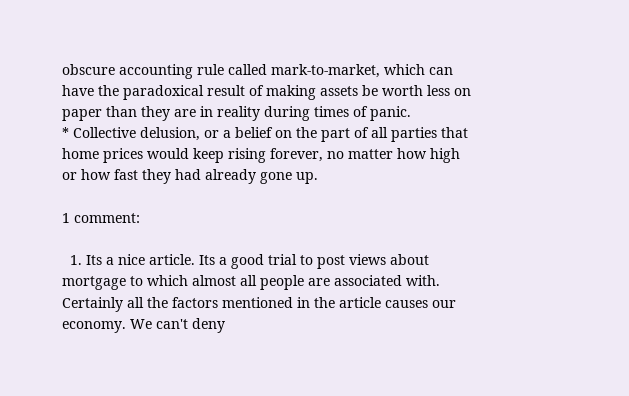obscure accounting rule called mark-to-market, which can have the paradoxical result of making assets be worth less on paper than they are in reality during times of panic.
* Collective delusion, or a belief on the part of all parties that home prices would keep rising forever, no matter how high or how fast they had already gone up.

1 comment:

  1. Its a nice article. Its a good trial to post views about mortgage to which almost all people are associated with. Certainly all the factors mentioned in the article causes our economy. We can't deny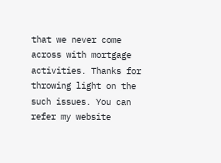that we never come across with mortgage activities. Thanks for throwing light on the such issues. You can refer my website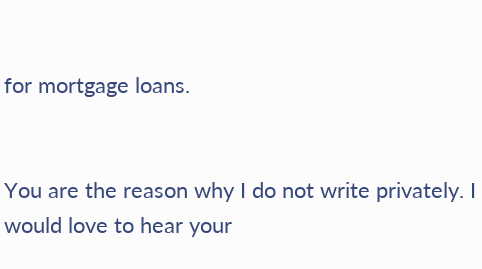for mortgage loans.


You are the reason why I do not write privately. I would love to hear your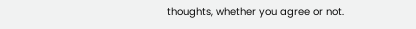thoughts, whether you agree or not.